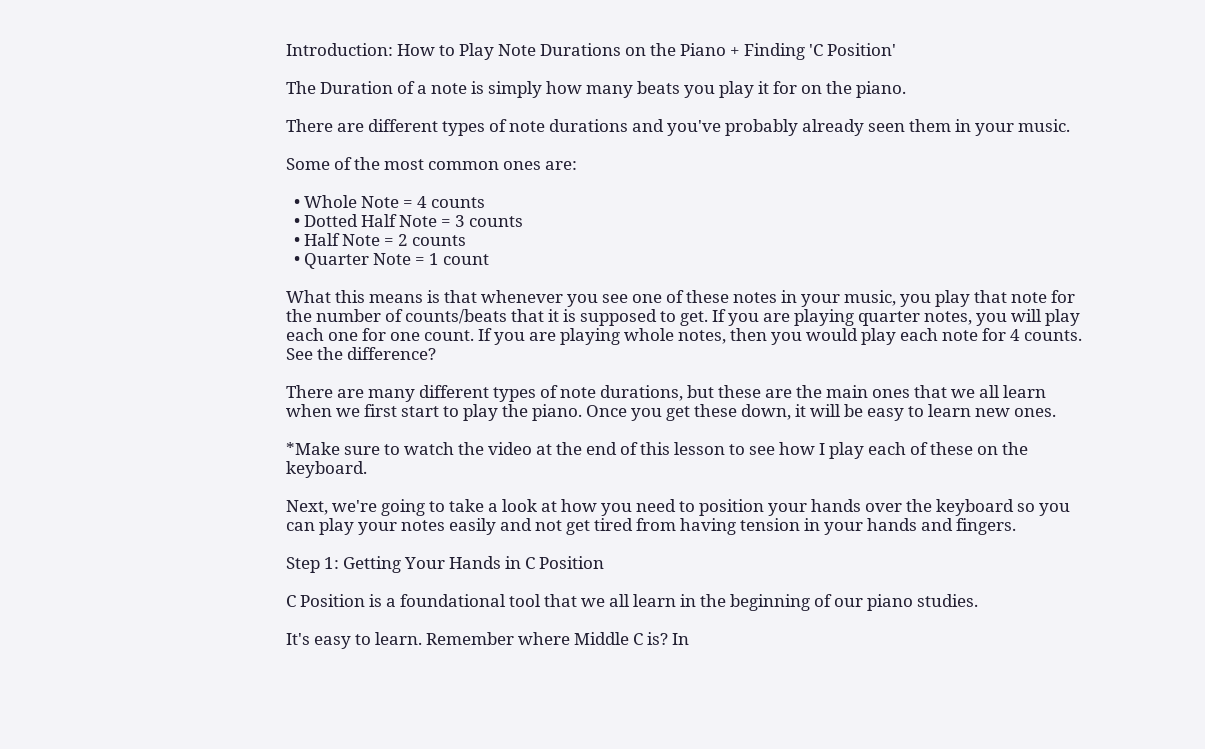Introduction: How to Play Note Durations on the Piano + Finding 'C Position'

The Duration of a note is simply how many beats you play it for on the piano.

There are different types of note durations and you've probably already seen them in your music.

Some of the most common ones are:

  • Whole Note = 4 counts
  • Dotted Half Note = 3 counts
  • Half Note = 2 counts
  • Quarter Note = 1 count

What this means is that whenever you see one of these notes in your music, you play that note for the number of counts/beats that it is supposed to get. If you are playing quarter notes, you will play each one for one count. If you are playing whole notes, then you would play each note for 4 counts. See the difference?

There are many different types of note durations, but these are the main ones that we all learn when we first start to play the piano. Once you get these down, it will be easy to learn new ones.

*Make sure to watch the video at the end of this lesson to see how I play each of these on the keyboard.

Next, we're going to take a look at how you need to position your hands over the keyboard so you can play your notes easily and not get tired from having tension in your hands and fingers.

Step 1: Getting Your Hands in C Position

C Position is a foundational tool that we all learn in the beginning of our piano studies.

It's easy to learn. Remember where Middle C is? In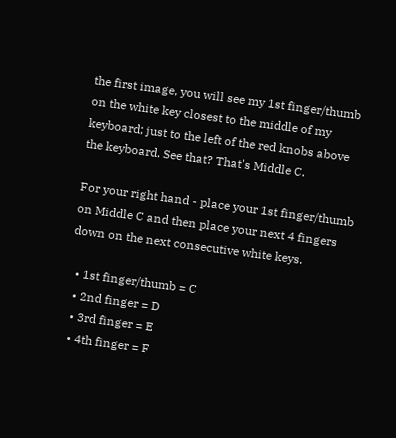the first image, you will see my 1st finger/thumb on the white key closest to the middle of my keyboard; just to the left of the red knobs above the keyboard. See that? That's Middle C.

For your right hand - place your 1st finger/thumb on Middle C and then place your next 4 fingers down on the next consecutive white keys.

  • 1st finger/thumb = C
  • 2nd finger = D
  • 3rd finger = E
  • 4th finger = F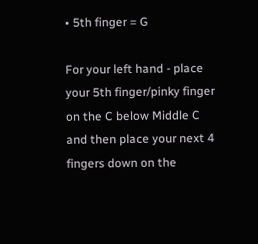• 5th finger = G

For your left hand - place your 5th finger/pinky finger on the C below Middle C and then place your next 4 fingers down on the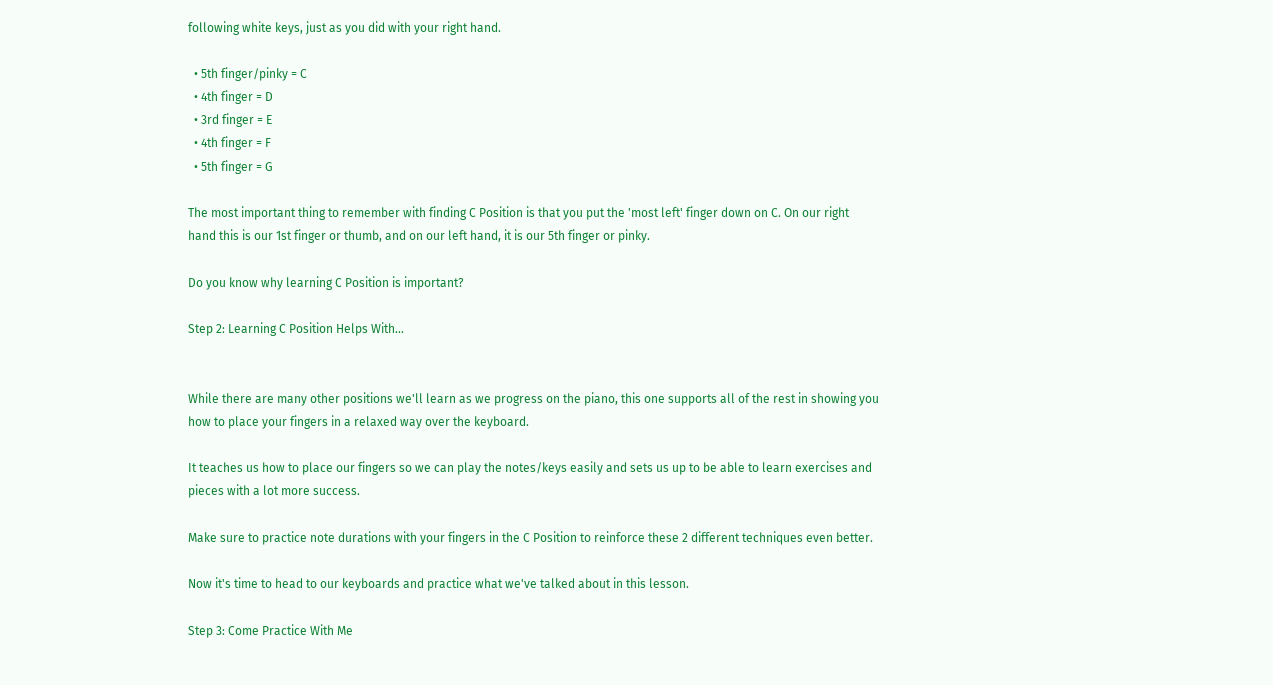following white keys, just as you did with your right hand.

  • 5th finger/pinky = C
  • 4th finger = D
  • 3rd finger = E
  • 4th finger = F
  • 5th finger = G

The most important thing to remember with finding C Position is that you put the 'most left' finger down on C. On our right hand this is our 1st finger or thumb, and on our left hand, it is our 5th finger or pinky.

Do you know why learning C Position is important?

Step 2: Learning C Position Helps With...


While there are many other positions we'll learn as we progress on the piano, this one supports all of the rest in showing you how to place your fingers in a relaxed way over the keyboard.

It teaches us how to place our fingers so we can play the notes/keys easily and sets us up to be able to learn exercises and pieces with a lot more success.

Make sure to practice note durations with your fingers in the C Position to reinforce these 2 different techniques even better.

Now it's time to head to our keyboards and practice what we've talked about in this lesson.

Step 3: Come Practice With Me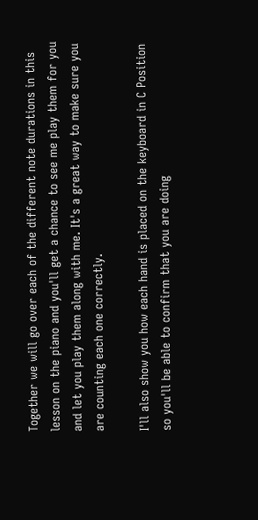Together we will go over each of the different note durations in this lesson on the piano and you'll get a chance to see me play them for you and let you play them along with me. It's a great way to make sure you are counting each one correctly.

I'll also show you how each hand is placed on the keyboard in C Position so you'll be able to confirm that you are doing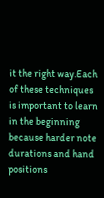it the right way.Each of these techniques is important to learn in the beginning because harder note durations and hand positions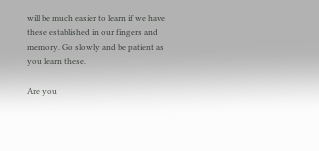will be much easier to learn if we have these established in our fingers and memory. Go slowly and be patient as you learn these.

Are you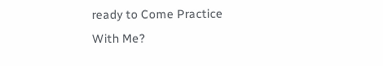ready to Come Practice With Me?